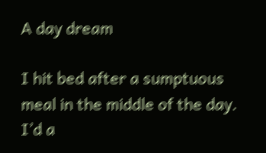A day dream

I hit bed after a sumptuous meal in the middle of the day. I’d a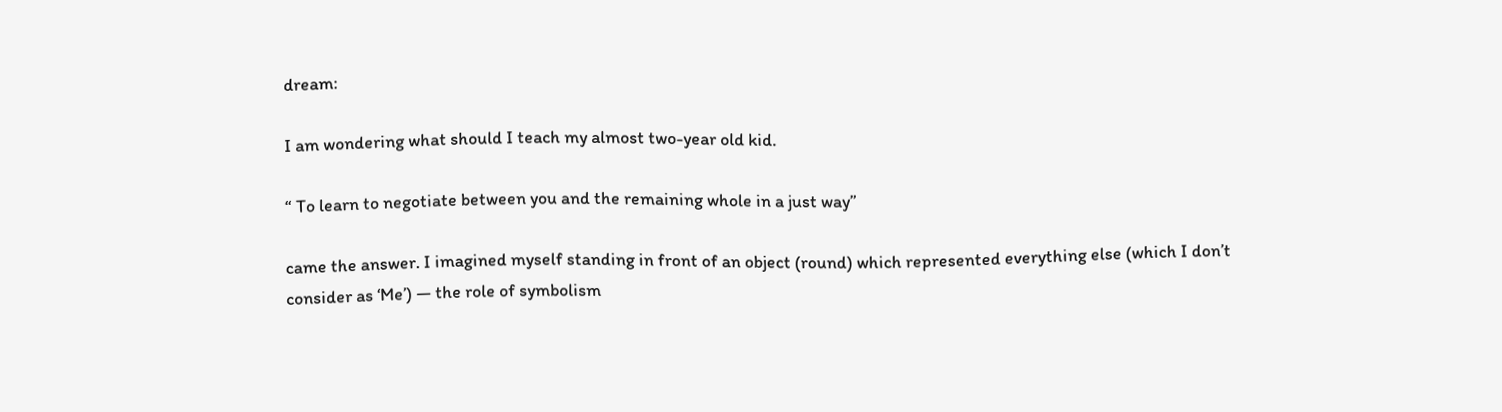dream:

I am wondering what should I teach my almost two-year old kid.

“ To learn to negotiate between you and the remaining whole in a just way”

came the answer. I imagined myself standing in front of an object (round) which represented everything else (which I don’t consider as ‘Me’) — the role of symbolism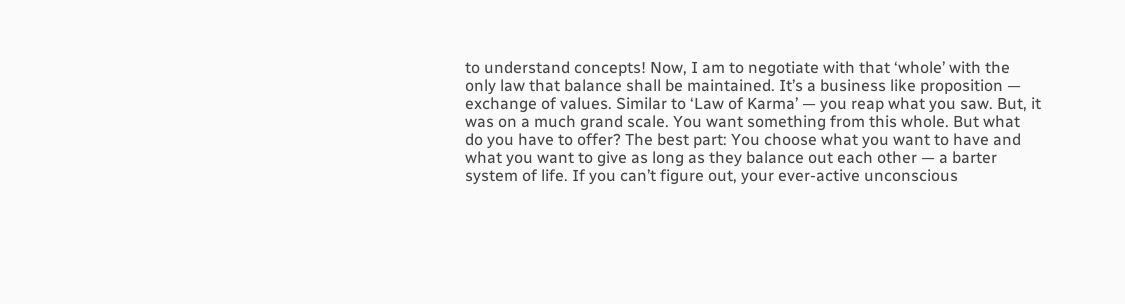to understand concepts! Now, I am to negotiate with that ‘whole’ with the only law that balance shall be maintained. It’s a business like proposition — exchange of values. Similar to ‘Law of Karma’ — you reap what you saw. But, it was on a much grand scale. You want something from this whole. But what do you have to offer? The best part: You choose what you want to have and what you want to give as long as they balance out each other — a barter system of life. If you can’t figure out, your ever-active unconscious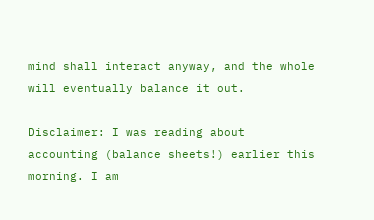mind shall interact anyway, and the whole will eventually balance it out.

Disclaimer: I was reading about accounting (balance sheets!) earlier this morning. I am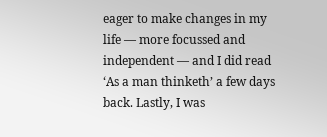eager to make changes in my life — more focussed and independent — and I did read ‘As a man thinketh’ a few days back. Lastly, I was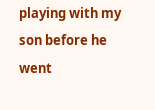playing with my son before he went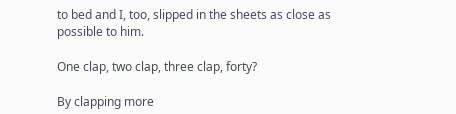to bed and I, too, slipped in the sheets as close as possible to him.

One clap, two clap, three clap, forty?

By clapping more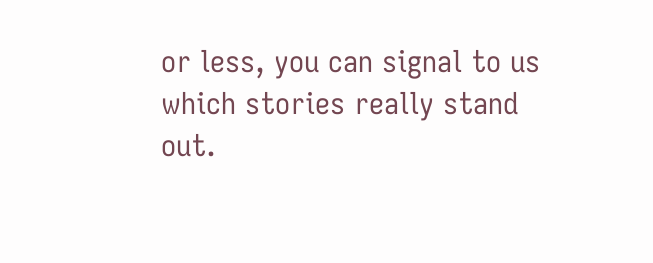or less, you can signal to us which stories really stand out.